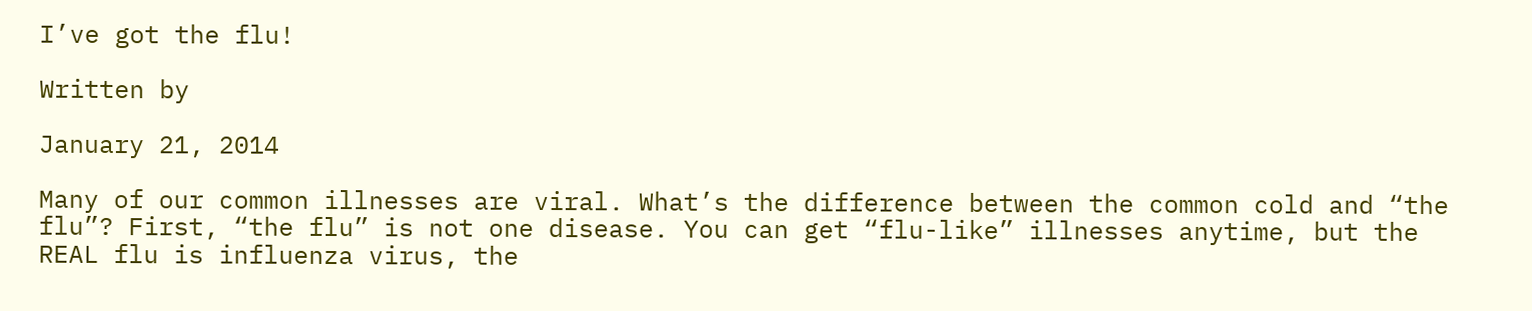I’ve got the flu!

Written by

January 21, 2014

Many of our common illnesses are viral. What’s the difference between the common cold and “the flu”? First, “the flu” is not one disease. You can get “flu-like” illnesses anytime, but the REAL flu is influenza virus, the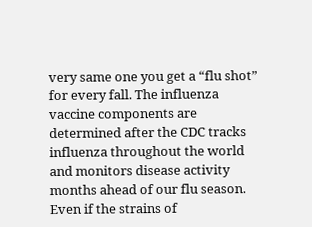very same one you get a “flu shot” for every fall. The influenza vaccine components are determined after the CDC tracks influenza throughout the world and monitors disease activity months ahead of our flu season. Even if the strains of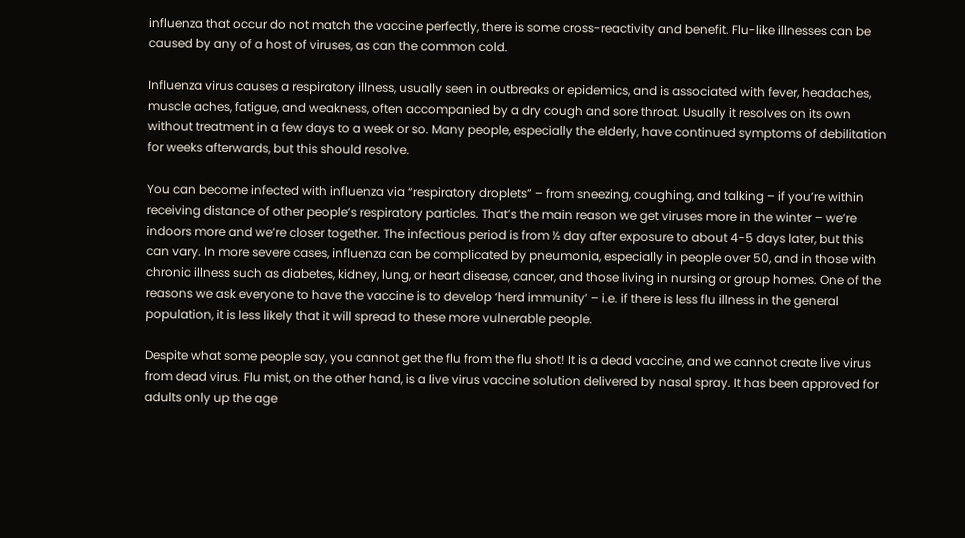influenza that occur do not match the vaccine perfectly, there is some cross-reactivity and benefit. Flu-like illnesses can be caused by any of a host of viruses, as can the common cold.

Influenza virus causes a respiratory illness, usually seen in outbreaks or epidemics, and is associated with fever, headaches, muscle aches, fatigue, and weakness, often accompanied by a dry cough and sore throat. Usually it resolves on its own without treatment in a few days to a week or so. Many people, especially the elderly, have continued symptoms of debilitation for weeks afterwards, but this should resolve.

You can become infected with influenza via “respiratory droplets” – from sneezing, coughing, and talking – if you’re within receiving distance of other people’s respiratory particles. That’s the main reason we get viruses more in the winter – we’re indoors more and we’re closer together. The infectious period is from ½ day after exposure to about 4-5 days later, but this can vary. In more severe cases, influenza can be complicated by pneumonia, especially in people over 50, and in those with chronic illness such as diabetes, kidney, lung, or heart disease, cancer, and those living in nursing or group homes. One of the reasons we ask everyone to have the vaccine is to develop ‘herd immunity’ – i.e. if there is less flu illness in the general population, it is less likely that it will spread to these more vulnerable people.

Despite what some people say, you cannot get the flu from the flu shot! It is a dead vaccine, and we cannot create live virus from dead virus. Flu mist, on the other hand, is a live virus vaccine solution delivered by nasal spray. It has been approved for adults only up the age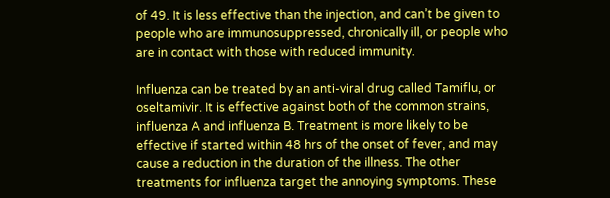of 49. It is less effective than the injection, and can’t be given to people who are immunosuppressed, chronically ill, or people who are in contact with those with reduced immunity.

Influenza can be treated by an anti-viral drug called Tamiflu, or oseltamivir. It is effective against both of the common strains, influenza A and influenza B. Treatment is more likely to be effective if started within 48 hrs of the onset of fever, and may cause a reduction in the duration of the illness. The other treatments for influenza target the annoying symptoms. These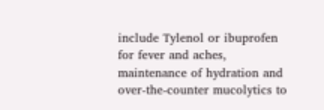include Tylenol or ibuprofen for fever and aches, maintenance of hydration and over-the-counter mucolytics to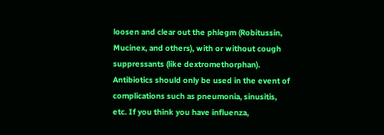loosen and clear out the phlegm (Robitussin, Mucinex, and others), with or without cough suppressants (like dextromethorphan). Antibiotics should only be used in the event of complications such as pneumonia, sinusitis, etc. If you think you have influenza,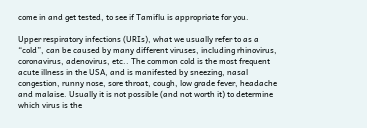come in and get tested, to see if Tamiflu is appropriate for you.

Upper respiratory infections (URIs), what we usually refer to as a “cold”, can be caused by many different viruses, including rhinovirus, coronavirus, adenovirus, etc.. The common cold is the most frequent acute illness in the USA, and is manifested by sneezing, nasal congestion, runny nose, sore throat, cough, low grade fever, headache and malaise. Usually it is not possible (and not worth it) to determine which virus is the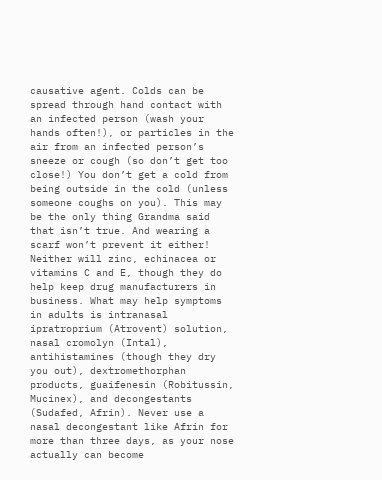causative agent. Colds can be spread through hand contact with an infected person (wash your hands often!), or particles in the air from an infected person’s sneeze or cough (so don’t get too close!) You don’t get a cold from being outside in the cold (unless someone coughs on you). This may be the only thing Grandma said that isn’t true. And wearing a scarf won’t prevent it either! Neither will zinc, echinacea or vitamins C and E, though they do help keep drug manufacturers in business. What may help symptoms in adults is intranasal ipratroprium (Atrovent) solution, nasal cromolyn (Intal), antihistamines (though they dry you out), dextromethorphan products, guaifenesin (Robitussin, Mucinex), and decongestants (Sudafed, Afrin). Never use a nasal decongestant like Afrin for more than three days, as your nose actually can become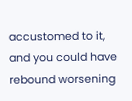accustomed to it, and you could have rebound worsening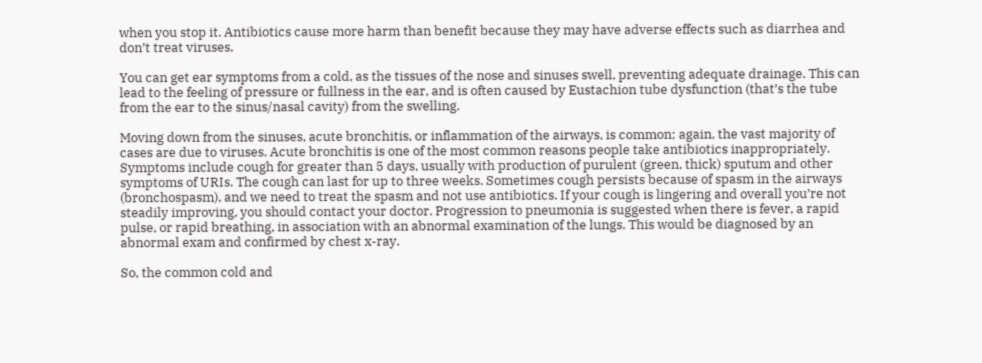when you stop it. Antibiotics cause more harm than benefit because they may have adverse effects such as diarrhea and don’t treat viruses.

You can get ear symptoms from a cold, as the tissues of the nose and sinuses swell, preventing adequate drainage. This can lead to the feeling of pressure or fullness in the ear, and is often caused by Eustachion tube dysfunction (that’s the tube from the ear to the sinus/nasal cavity) from the swelling.

Moving down from the sinuses, acute bronchitis, or inflammation of the airways, is common; again, the vast majority of cases are due to viruses. Acute bronchitis is one of the most common reasons people take antibiotics inappropriately. Symptoms include cough for greater than 5 days, usually with production of purulent (green, thick) sputum and other symptoms of URIs. The cough can last for up to three weeks. Sometimes cough persists because of spasm in the airways (bronchospasm), and we need to treat the spasm and not use antibiotics. If your cough is lingering and overall you’re not steadily improving, you should contact your doctor. Progression to pneumonia is suggested when there is fever, a rapid pulse, or rapid breathing, in association with an abnormal examination of the lungs. This would be diagnosed by an abnormal exam and confirmed by chest x-ray.

So, the common cold and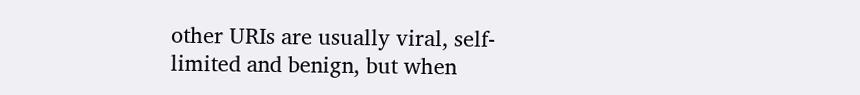other URIs are usually viral, self-limited and benign, but when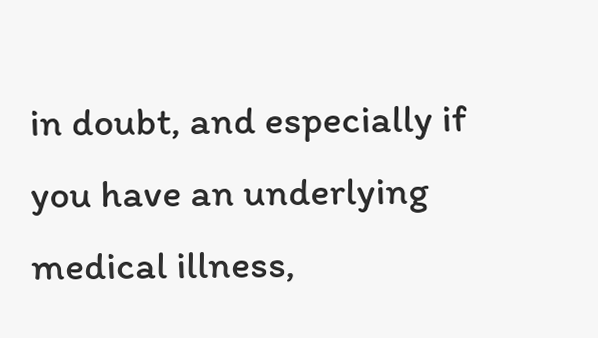in doubt, and especially if you have an underlying medical illness,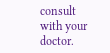consult with your doctor.